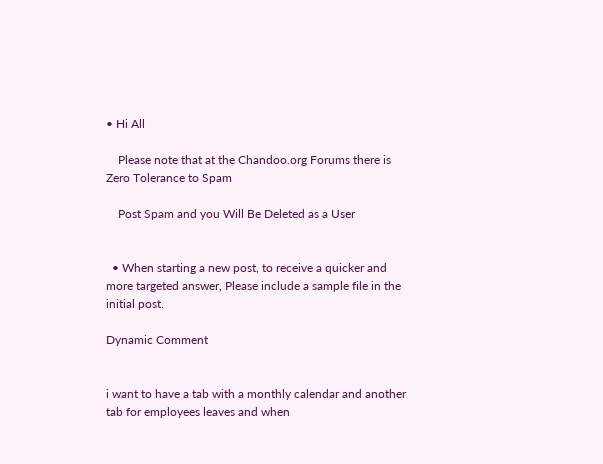• Hi All

    Please note that at the Chandoo.org Forums there is Zero Tolerance to Spam

    Post Spam and you Will Be Deleted as a User


  • When starting a new post, to receive a quicker and more targeted answer, Please include a sample file in the initial post.

Dynamic Comment


i want to have a tab with a monthly calendar and another tab for employees leaves and when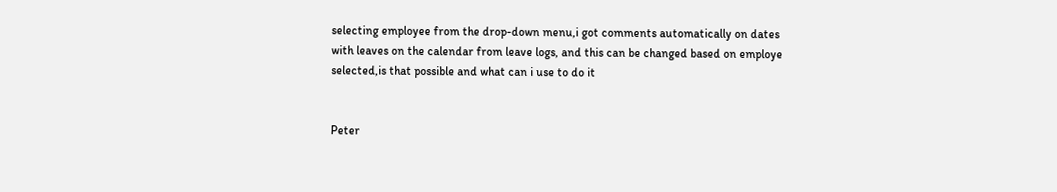selecting employee from the drop-down menu,i got comments automatically on dates with leaves on the calendar from leave logs, and this can be changed based on employe selected,is that possible and what can i use to do it


Peter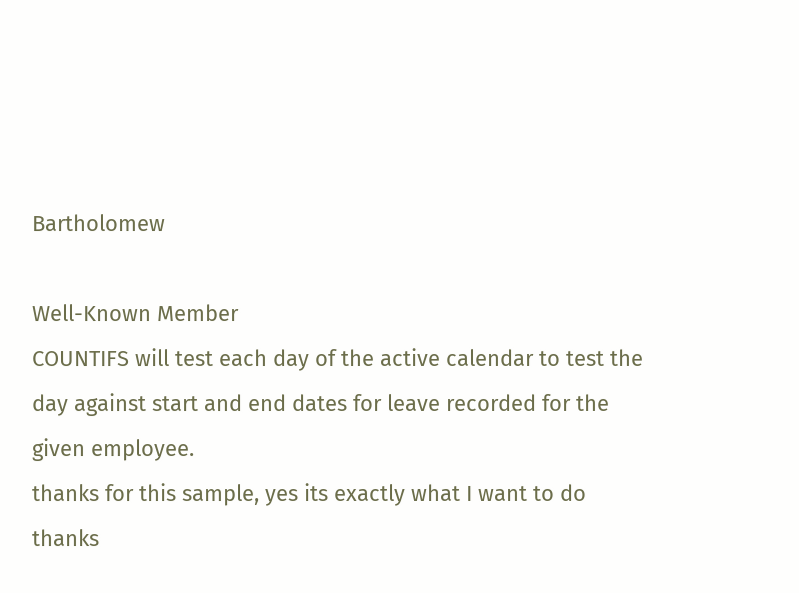Bartholomew

Well-Known Member
COUNTIFS will test each day of the active calendar to test the day against start and end dates for leave recorded for the given employee.
thanks for this sample, yes its exactly what I want to do
thanks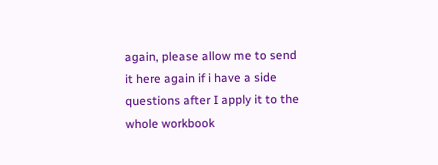again, please allow me to send it here again if i have a side questions after I apply it to the whole workbook